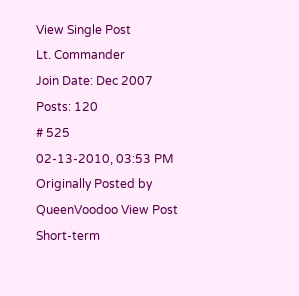View Single Post
Lt. Commander
Join Date: Dec 2007
Posts: 120
# 525
02-13-2010, 03:53 PM
Originally Posted by QueenVoodoo View Post
Short-term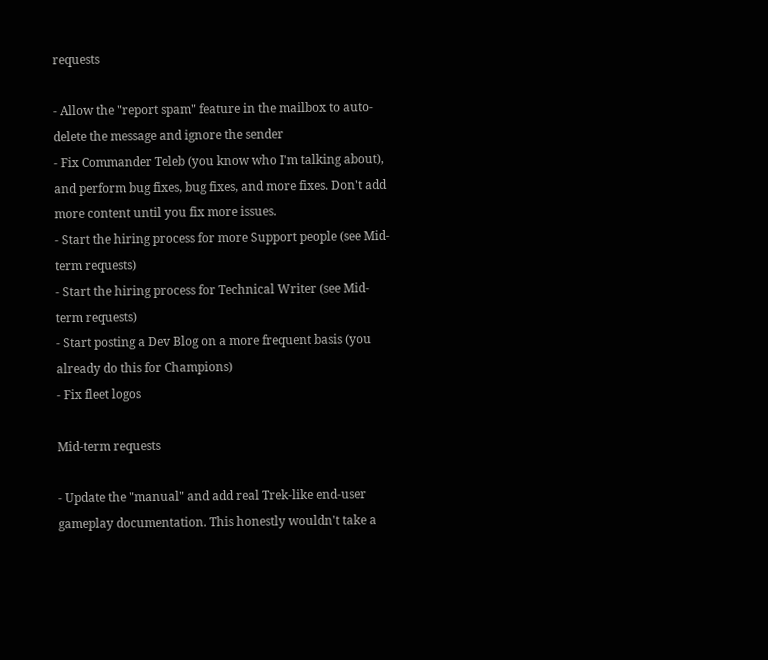requests

- Allow the "report spam" feature in the mailbox to auto-delete the message and ignore the sender
- Fix Commander Teleb (you know who I'm talking about), and perform bug fixes, bug fixes, and more fixes. Don't add more content until you fix more issues.
- Start the hiring process for more Support people (see Mid-term requests)
- Start the hiring process for Technical Writer (see Mid-term requests)
- Start posting a Dev Blog on a more frequent basis (you already do this for Champions)
- Fix fleet logos

Mid-term requests

- Update the "manual" and add real Trek-like end-user gameplay documentation. This honestly wouldn't take a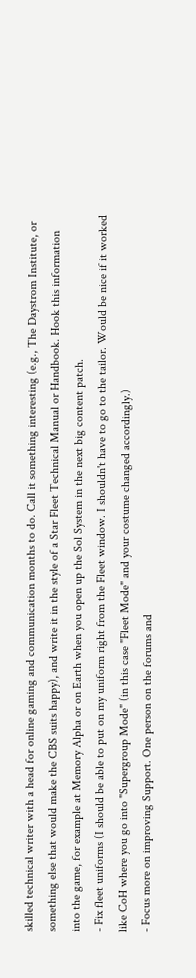skilled technical writer with a head for online gaming and communication months to do. Call it something interesting (e.g., The Daystrom Institute, or something else that would make the CBS suits happy), and write it in the style of a Star Fleet Technical Manual or Handbook. Hook this information into the game, for example at Memory Alpha or on Earth when you open up the Sol System in the next big content patch.
- Fix fleet uniforms (I should be able to put on my uniform right from the Fleet window. I shouldn't have to go to the tailor. Would be nice if it worked like CoH where you go into "Supergroup Mode" (in this case "Fleet Mode" and your costume changed accordingly.)
- Focus more on improving Support. One person on the forums and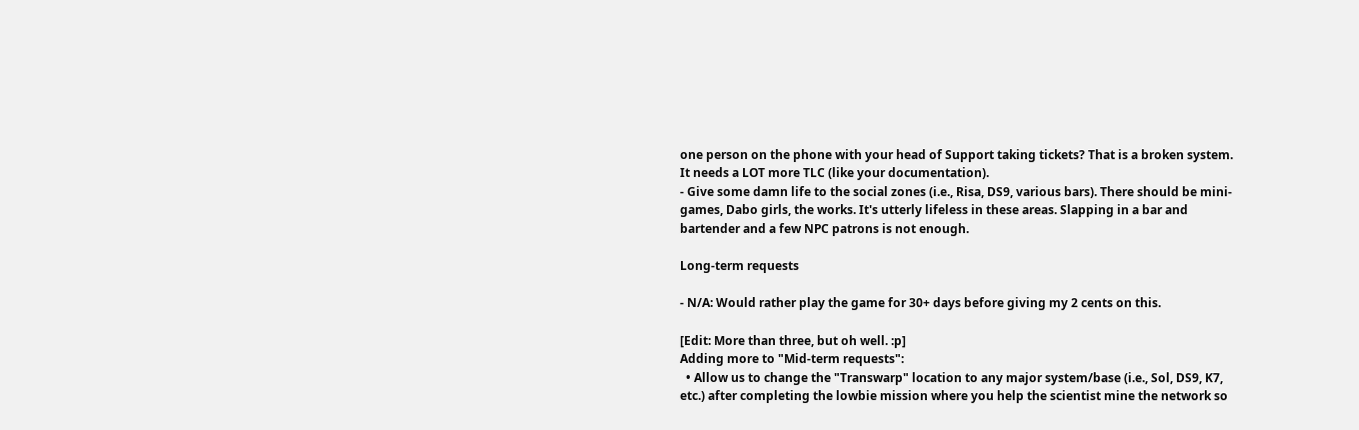one person on the phone with your head of Support taking tickets? That is a broken system. It needs a LOT more TLC (like your documentation).
- Give some damn life to the social zones (i.e., Risa, DS9, various bars). There should be mini-games, Dabo girls, the works. It's utterly lifeless in these areas. Slapping in a bar and bartender and a few NPC patrons is not enough.

Long-term requests

- N/A: Would rather play the game for 30+ days before giving my 2 cents on this.

[Edit: More than three, but oh well. :p]
Adding more to "Mid-term requests":
  • Allow us to change the "Transwarp" location to any major system/base (i.e., Sol, DS9, K7, etc.) after completing the lowbie mission where you help the scientist mine the network so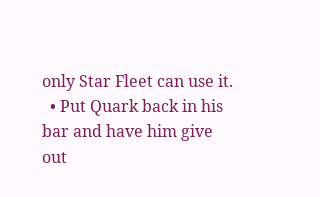only Star Fleet can use it.
  • Put Quark back in his bar and have him give out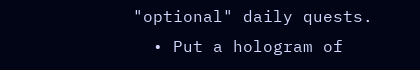"optional" daily quests.
  • Put a hologram of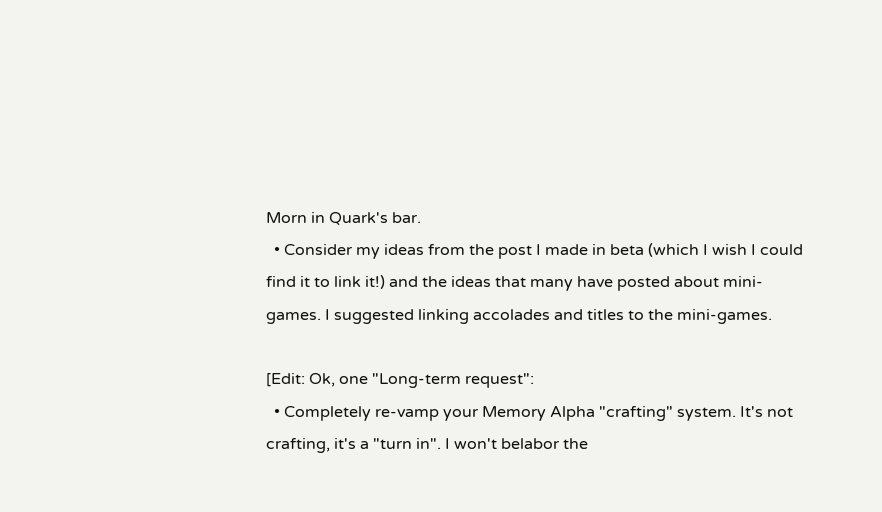Morn in Quark's bar.
  • Consider my ideas from the post I made in beta (which I wish I could find it to link it!) and the ideas that many have posted about mini-games. I suggested linking accolades and titles to the mini-games.

[Edit: Ok, one "Long-term request":
  • Completely re-vamp your Memory Alpha "crafting" system. It's not crafting, it's a "turn in". I won't belabor the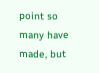point so many have made, but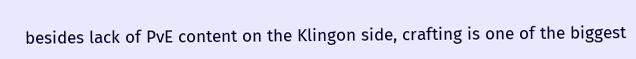besides lack of PvE content on the Klingon side, crafting is one of the biggest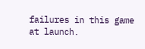failures in this game at launch.